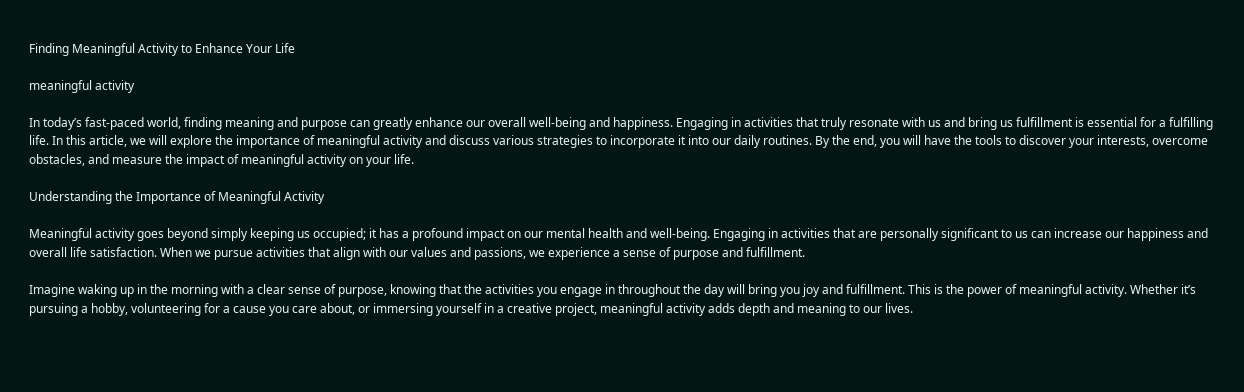Finding Meaningful Activity to Enhance Your Life

meaningful activity

In today’s fast-paced world, finding meaning and purpose can greatly enhance our overall well-being and happiness. Engaging in activities that truly resonate with us and bring us fulfillment is essential for a fulfilling life. In this article, we will explore the importance of meaningful activity and discuss various strategies to incorporate it into our daily routines. By the end, you will have the tools to discover your interests, overcome obstacles, and measure the impact of meaningful activity on your life.

Understanding the Importance of Meaningful Activity

Meaningful activity goes beyond simply keeping us occupied; it has a profound impact on our mental health and well-being. Engaging in activities that are personally significant to us can increase our happiness and overall life satisfaction. When we pursue activities that align with our values and passions, we experience a sense of purpose and fulfillment.

Imagine waking up in the morning with a clear sense of purpose, knowing that the activities you engage in throughout the day will bring you joy and fulfillment. This is the power of meaningful activity. Whether it’s pursuing a hobby, volunteering for a cause you care about, or immersing yourself in a creative project, meaningful activity adds depth and meaning to our lives.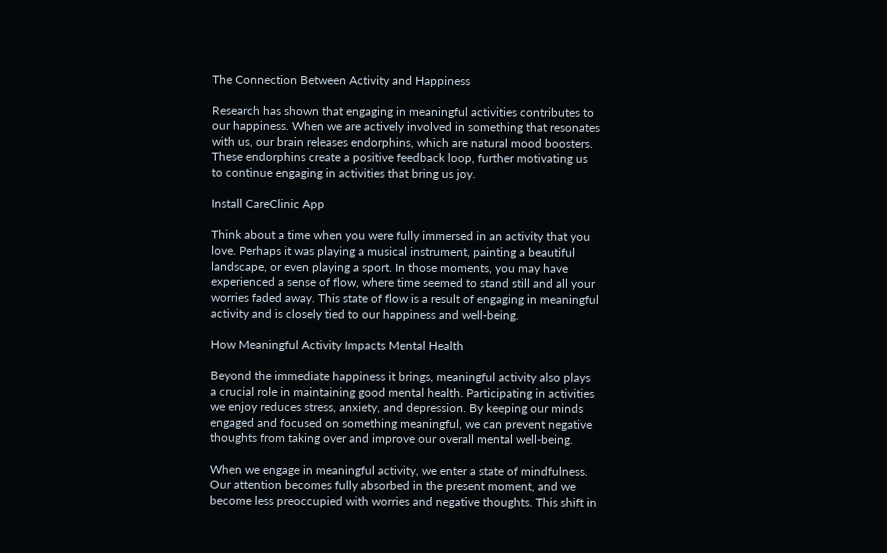The Connection Between Activity and Happiness

Research has shown that engaging in meaningful activities contributes to our happiness. When we are actively involved in something that resonates with us, our brain releases endorphins, which are natural mood boosters. These endorphins create a positive feedback loop, further motivating us to continue engaging in activities that bring us joy.

Install CareClinic App

Think about a time when you were fully immersed in an activity that you love. Perhaps it was playing a musical instrument, painting a beautiful landscape, or even playing a sport. In those moments, you may have experienced a sense of flow, where time seemed to stand still and all your worries faded away. This state of flow is a result of engaging in meaningful activity and is closely tied to our happiness and well-being.

How Meaningful Activity Impacts Mental Health

Beyond the immediate happiness it brings, meaningful activity also plays a crucial role in maintaining good mental health. Participating in activities we enjoy reduces stress, anxiety, and depression. By keeping our minds engaged and focused on something meaningful, we can prevent negative thoughts from taking over and improve our overall mental well-being.

When we engage in meaningful activity, we enter a state of mindfulness. Our attention becomes fully absorbed in the present moment, and we become less preoccupied with worries and negative thoughts. This shift in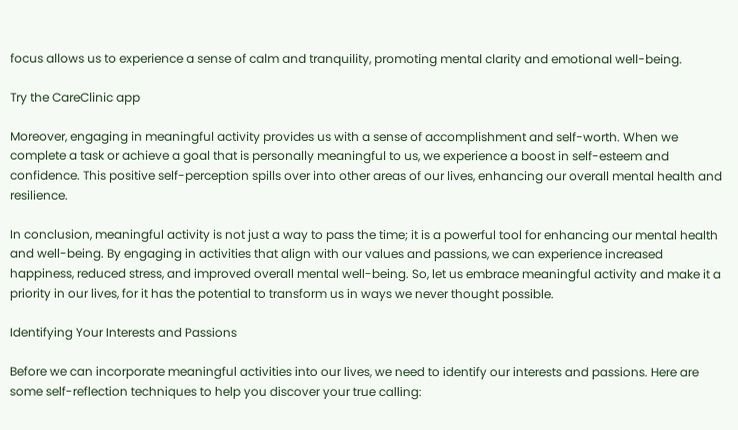focus allows us to experience a sense of calm and tranquility, promoting mental clarity and emotional well-being.

Try the CareClinic app

Moreover, engaging in meaningful activity provides us with a sense of accomplishment and self-worth. When we complete a task or achieve a goal that is personally meaningful to us, we experience a boost in self-esteem and confidence. This positive self-perception spills over into other areas of our lives, enhancing our overall mental health and resilience.

In conclusion, meaningful activity is not just a way to pass the time; it is a powerful tool for enhancing our mental health and well-being. By engaging in activities that align with our values and passions, we can experience increased happiness, reduced stress, and improved overall mental well-being. So, let us embrace meaningful activity and make it a priority in our lives, for it has the potential to transform us in ways we never thought possible.

Identifying Your Interests and Passions

Before we can incorporate meaningful activities into our lives, we need to identify our interests and passions. Here are some self-reflection techniques to help you discover your true calling: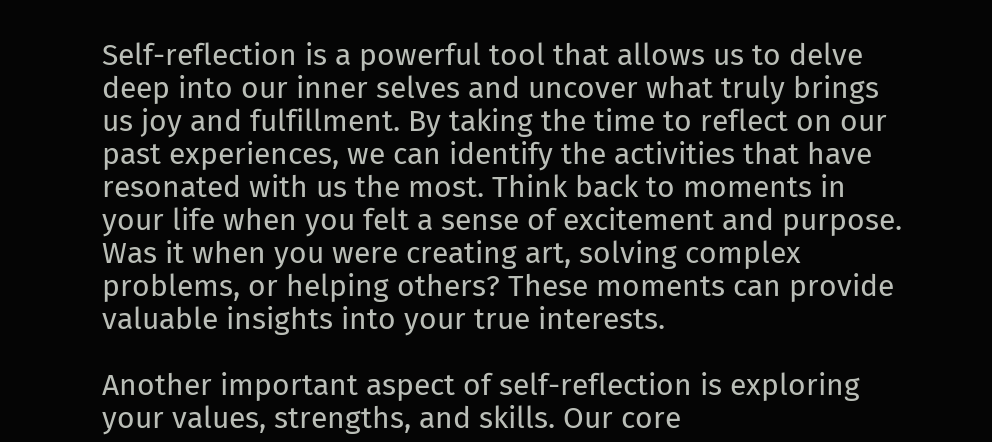Self-reflection is a powerful tool that allows us to delve deep into our inner selves and uncover what truly brings us joy and fulfillment. By taking the time to reflect on our past experiences, we can identify the activities that have resonated with us the most. Think back to moments in your life when you felt a sense of excitement and purpose. Was it when you were creating art, solving complex problems, or helping others? These moments can provide valuable insights into your true interests.

Another important aspect of self-reflection is exploring your values, strengths, and skills. Our core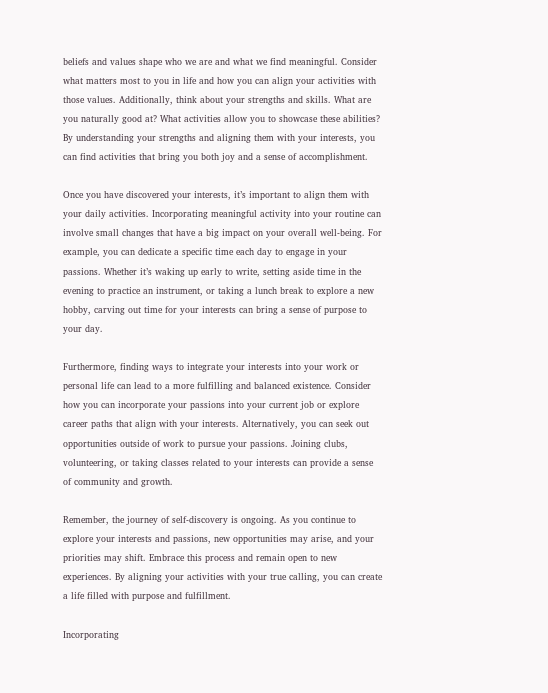beliefs and values shape who we are and what we find meaningful. Consider what matters most to you in life and how you can align your activities with those values. Additionally, think about your strengths and skills. What are you naturally good at? What activities allow you to showcase these abilities? By understanding your strengths and aligning them with your interests, you can find activities that bring you both joy and a sense of accomplishment.

Once you have discovered your interests, it’s important to align them with your daily activities. Incorporating meaningful activity into your routine can involve small changes that have a big impact on your overall well-being. For example, you can dedicate a specific time each day to engage in your passions. Whether it’s waking up early to write, setting aside time in the evening to practice an instrument, or taking a lunch break to explore a new hobby, carving out time for your interests can bring a sense of purpose to your day.

Furthermore, finding ways to integrate your interests into your work or personal life can lead to a more fulfilling and balanced existence. Consider how you can incorporate your passions into your current job or explore career paths that align with your interests. Alternatively, you can seek out opportunities outside of work to pursue your passions. Joining clubs, volunteering, or taking classes related to your interests can provide a sense of community and growth.

Remember, the journey of self-discovery is ongoing. As you continue to explore your interests and passions, new opportunities may arise, and your priorities may shift. Embrace this process and remain open to new experiences. By aligning your activities with your true calling, you can create a life filled with purpose and fulfillment.

Incorporating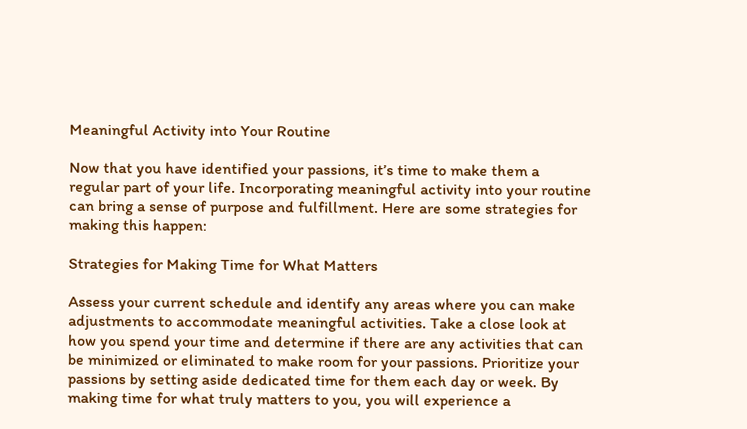Meaningful Activity into Your Routine

Now that you have identified your passions, it’s time to make them a regular part of your life. Incorporating meaningful activity into your routine can bring a sense of purpose and fulfillment. Here are some strategies for making this happen:

Strategies for Making Time for What Matters

Assess your current schedule and identify any areas where you can make adjustments to accommodate meaningful activities. Take a close look at how you spend your time and determine if there are any activities that can be minimized or eliminated to make room for your passions. Prioritize your passions by setting aside dedicated time for them each day or week. By making time for what truly matters to you, you will experience a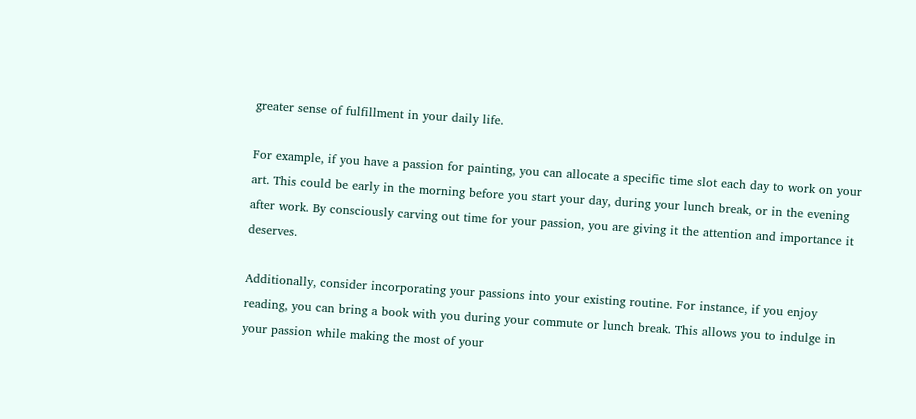greater sense of fulfillment in your daily life.

For example, if you have a passion for painting, you can allocate a specific time slot each day to work on your art. This could be early in the morning before you start your day, during your lunch break, or in the evening after work. By consciously carving out time for your passion, you are giving it the attention and importance it deserves.

Additionally, consider incorporating your passions into your existing routine. For instance, if you enjoy reading, you can bring a book with you during your commute or lunch break. This allows you to indulge in your passion while making the most of your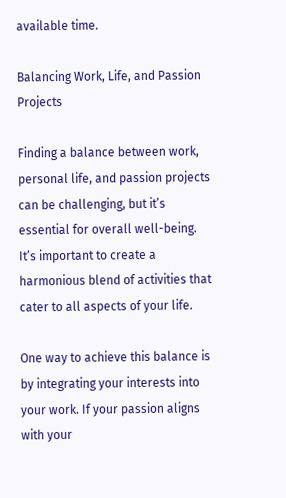available time.

Balancing Work, Life, and Passion Projects

Finding a balance between work, personal life, and passion projects can be challenging, but it’s essential for overall well-being. It’s important to create a harmonious blend of activities that cater to all aspects of your life.

One way to achieve this balance is by integrating your interests into your work. If your passion aligns with your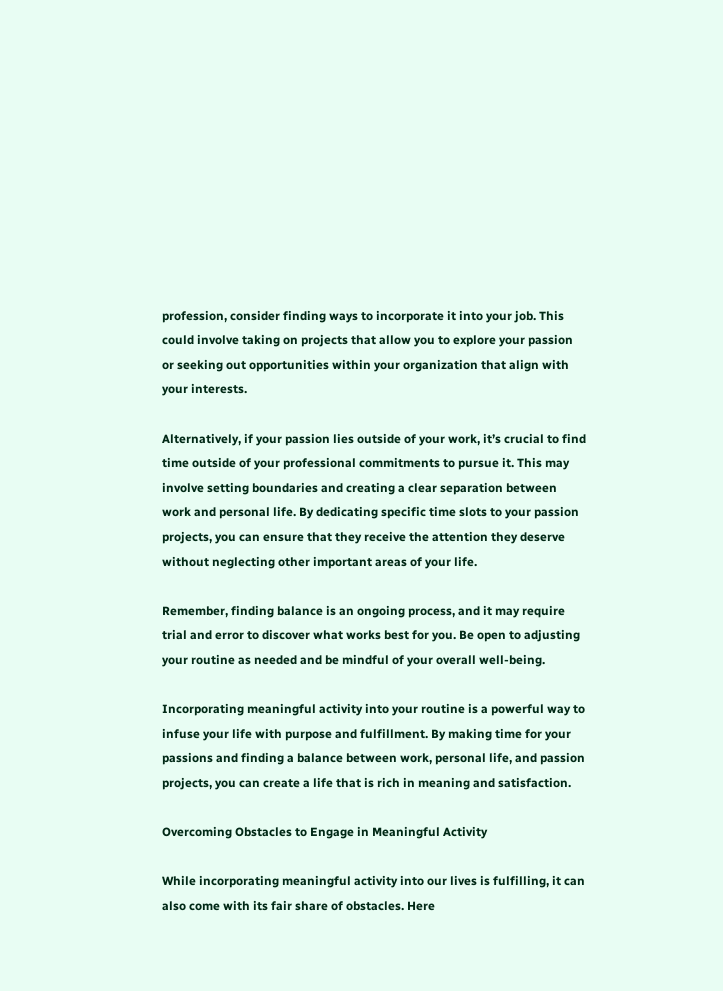profession, consider finding ways to incorporate it into your job. This could involve taking on projects that allow you to explore your passion or seeking out opportunities within your organization that align with your interests.

Alternatively, if your passion lies outside of your work, it’s crucial to find time outside of your professional commitments to pursue it. This may involve setting boundaries and creating a clear separation between work and personal life. By dedicating specific time slots to your passion projects, you can ensure that they receive the attention they deserve without neglecting other important areas of your life.

Remember, finding balance is an ongoing process, and it may require trial and error to discover what works best for you. Be open to adjusting your routine as needed and be mindful of your overall well-being.

Incorporating meaningful activity into your routine is a powerful way to infuse your life with purpose and fulfillment. By making time for your passions and finding a balance between work, personal life, and passion projects, you can create a life that is rich in meaning and satisfaction.

Overcoming Obstacles to Engage in Meaningful Activity

While incorporating meaningful activity into our lives is fulfilling, it can also come with its fair share of obstacles. Here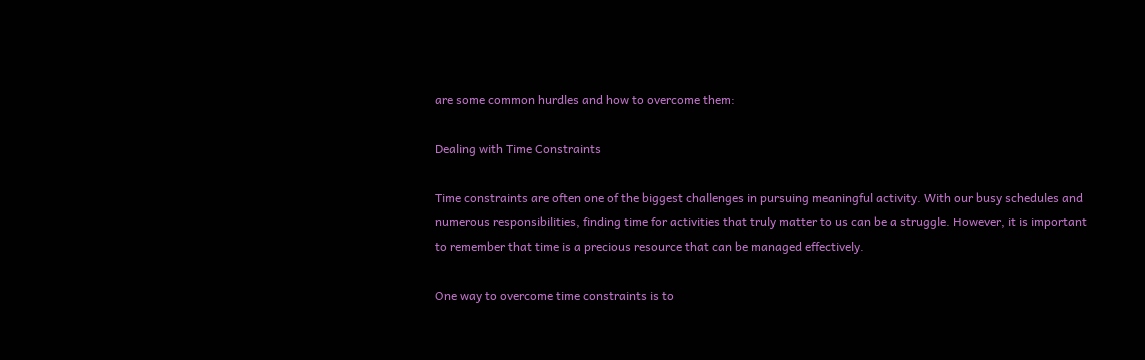are some common hurdles and how to overcome them:

Dealing with Time Constraints

Time constraints are often one of the biggest challenges in pursuing meaningful activity. With our busy schedules and numerous responsibilities, finding time for activities that truly matter to us can be a struggle. However, it is important to remember that time is a precious resource that can be managed effectively.

One way to overcome time constraints is to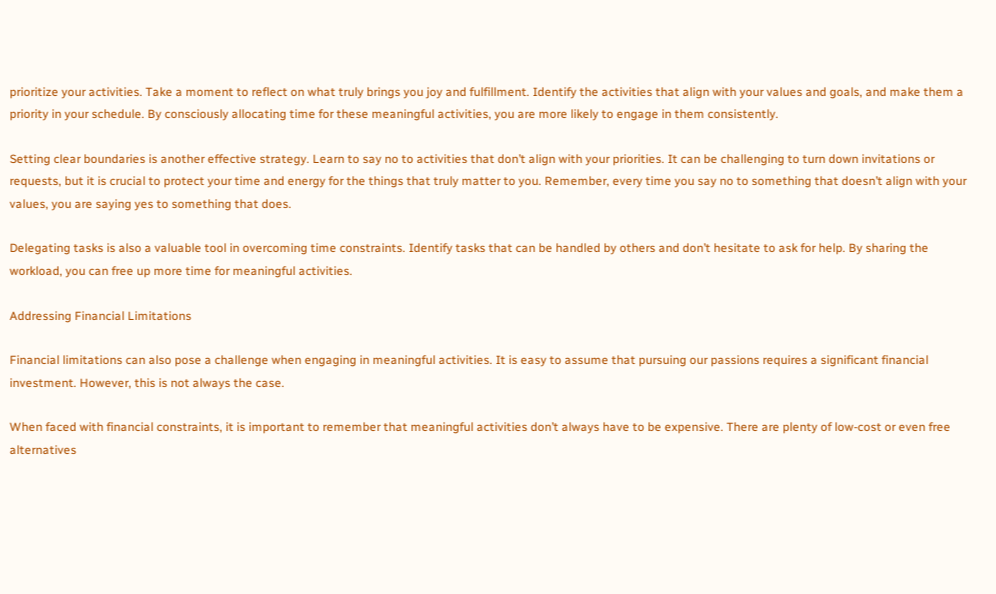prioritize your activities. Take a moment to reflect on what truly brings you joy and fulfillment. Identify the activities that align with your values and goals, and make them a priority in your schedule. By consciously allocating time for these meaningful activities, you are more likely to engage in them consistently.

Setting clear boundaries is another effective strategy. Learn to say no to activities that don’t align with your priorities. It can be challenging to turn down invitations or requests, but it is crucial to protect your time and energy for the things that truly matter to you. Remember, every time you say no to something that doesn’t align with your values, you are saying yes to something that does.

Delegating tasks is also a valuable tool in overcoming time constraints. Identify tasks that can be handled by others and don’t hesitate to ask for help. By sharing the workload, you can free up more time for meaningful activities.

Addressing Financial Limitations

Financial limitations can also pose a challenge when engaging in meaningful activities. It is easy to assume that pursuing our passions requires a significant financial investment. However, this is not always the case.

When faced with financial constraints, it is important to remember that meaningful activities don’t always have to be expensive. There are plenty of low-cost or even free alternatives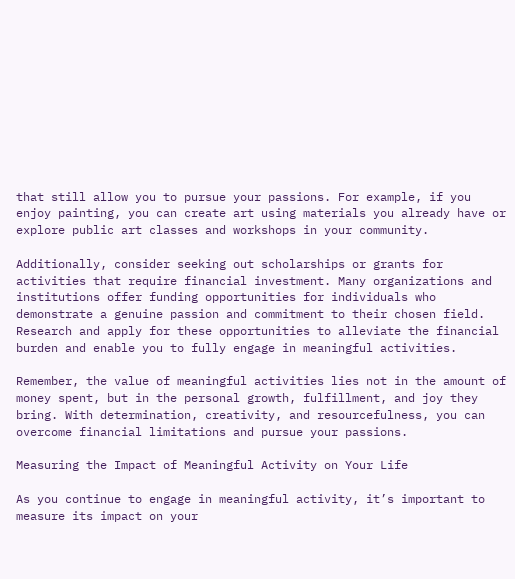that still allow you to pursue your passions. For example, if you enjoy painting, you can create art using materials you already have or explore public art classes and workshops in your community.

Additionally, consider seeking out scholarships or grants for activities that require financial investment. Many organizations and institutions offer funding opportunities for individuals who demonstrate a genuine passion and commitment to their chosen field. Research and apply for these opportunities to alleviate the financial burden and enable you to fully engage in meaningful activities.

Remember, the value of meaningful activities lies not in the amount of money spent, but in the personal growth, fulfillment, and joy they bring. With determination, creativity, and resourcefulness, you can overcome financial limitations and pursue your passions.

Measuring the Impact of Meaningful Activity on Your Life

As you continue to engage in meaningful activity, it’s important to measure its impact on your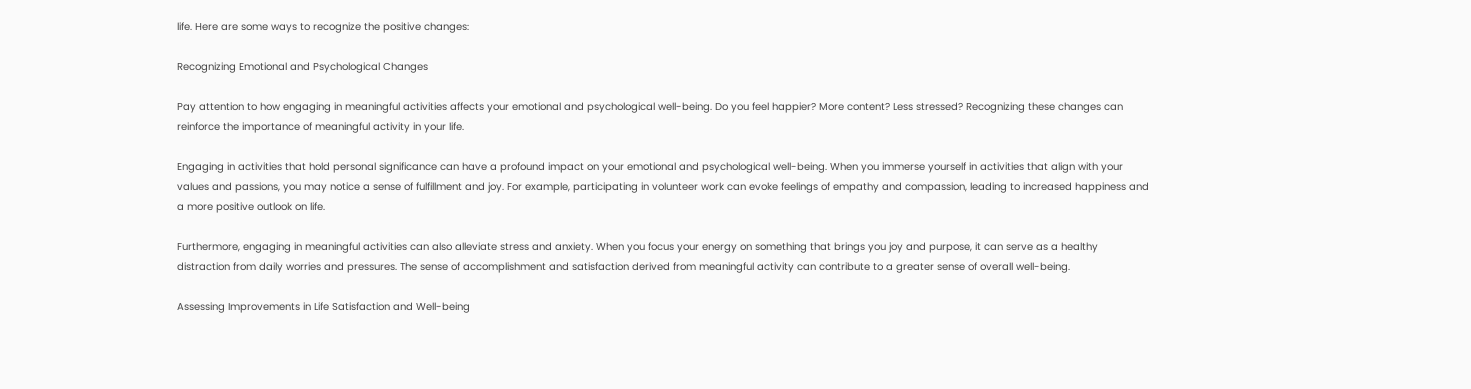life. Here are some ways to recognize the positive changes:

Recognizing Emotional and Psychological Changes

Pay attention to how engaging in meaningful activities affects your emotional and psychological well-being. Do you feel happier? More content? Less stressed? Recognizing these changes can reinforce the importance of meaningful activity in your life.

Engaging in activities that hold personal significance can have a profound impact on your emotional and psychological well-being. When you immerse yourself in activities that align with your values and passions, you may notice a sense of fulfillment and joy. For example, participating in volunteer work can evoke feelings of empathy and compassion, leading to increased happiness and a more positive outlook on life.

Furthermore, engaging in meaningful activities can also alleviate stress and anxiety. When you focus your energy on something that brings you joy and purpose, it can serve as a healthy distraction from daily worries and pressures. The sense of accomplishment and satisfaction derived from meaningful activity can contribute to a greater sense of overall well-being.

Assessing Improvements in Life Satisfaction and Well-being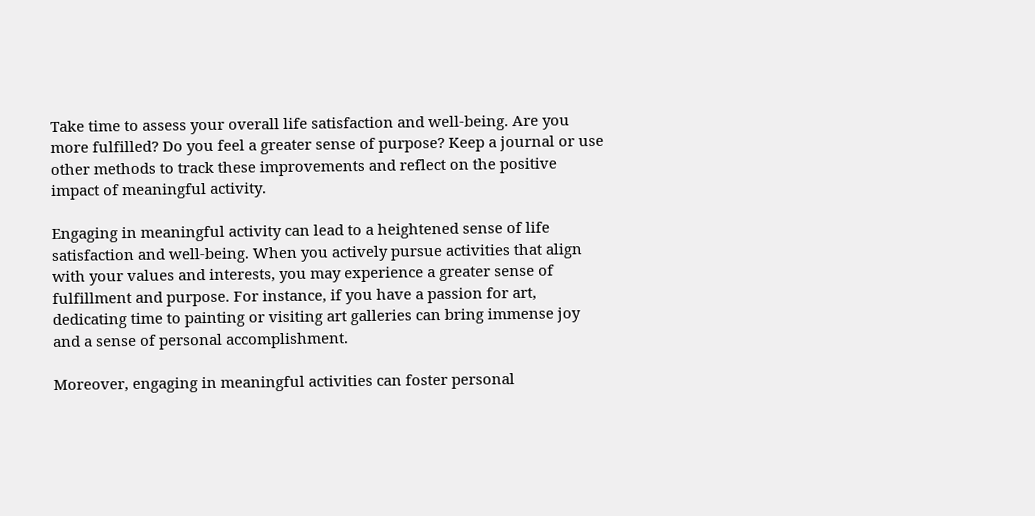Take time to assess your overall life satisfaction and well-being. Are you more fulfilled? Do you feel a greater sense of purpose? Keep a journal or use other methods to track these improvements and reflect on the positive impact of meaningful activity.

Engaging in meaningful activity can lead to a heightened sense of life satisfaction and well-being. When you actively pursue activities that align with your values and interests, you may experience a greater sense of fulfillment and purpose. For instance, if you have a passion for art, dedicating time to painting or visiting art galleries can bring immense joy and a sense of personal accomplishment.

Moreover, engaging in meaningful activities can foster personal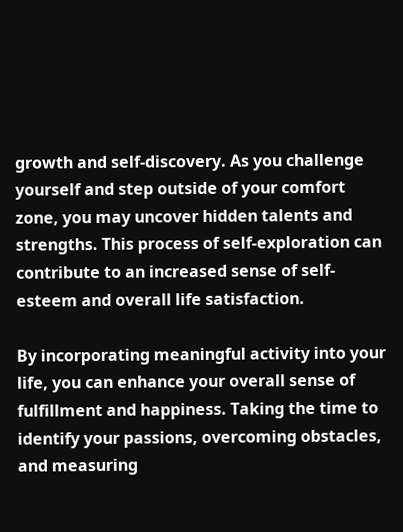growth and self-discovery. As you challenge yourself and step outside of your comfort zone, you may uncover hidden talents and strengths. This process of self-exploration can contribute to an increased sense of self-esteem and overall life satisfaction.

By incorporating meaningful activity into your life, you can enhance your overall sense of fulfillment and happiness. Taking the time to identify your passions, overcoming obstacles, and measuring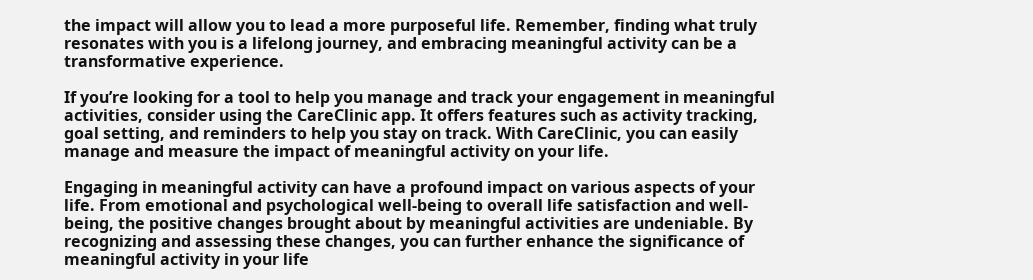the impact will allow you to lead a more purposeful life. Remember, finding what truly resonates with you is a lifelong journey, and embracing meaningful activity can be a transformative experience.

If you’re looking for a tool to help you manage and track your engagement in meaningful activities, consider using the CareClinic app. It offers features such as activity tracking, goal setting, and reminders to help you stay on track. With CareClinic, you can easily manage and measure the impact of meaningful activity on your life.

Engaging in meaningful activity can have a profound impact on various aspects of your life. From emotional and psychological well-being to overall life satisfaction and well-being, the positive changes brought about by meaningful activities are undeniable. By recognizing and assessing these changes, you can further enhance the significance of meaningful activity in your life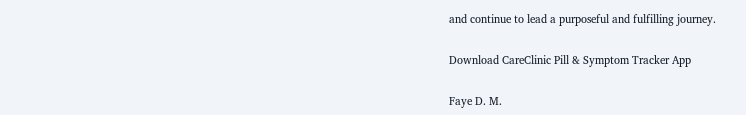and continue to lead a purposeful and fulfilling journey.

Download CareClinic Pill & Symptom Tracker App

Faye D. M.